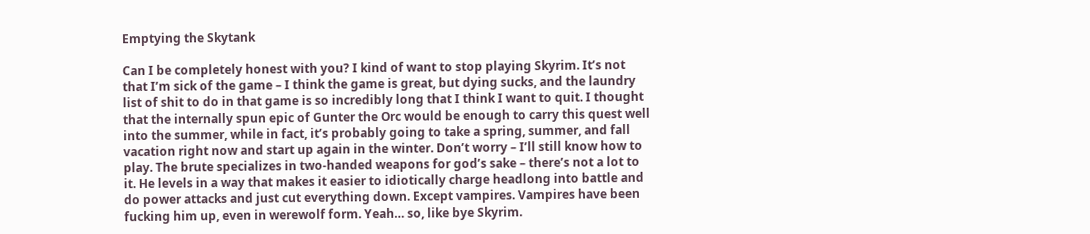Emptying the Skytank

Can I be completely honest with you? I kind of want to stop playing Skyrim. It’s not that I’m sick of the game – I think the game is great, but dying sucks, and the laundry list of shit to do in that game is so incredibly long that I think I want to quit. I thought that the internally spun epic of Gunter the Orc would be enough to carry this quest well into the summer, while in fact, it’s probably going to take a spring, summer, and fall vacation right now and start up again in the winter. Don’t worry – I’ll still know how to play. The brute specializes in two-handed weapons for god’s sake – there’s not a lot to it. He levels in a way that makes it easier to idiotically charge headlong into battle and do power attacks and just cut everything down. Except vampires. Vampires have been fucking him up, even in werewolf form. Yeah… so, like bye Skyrim.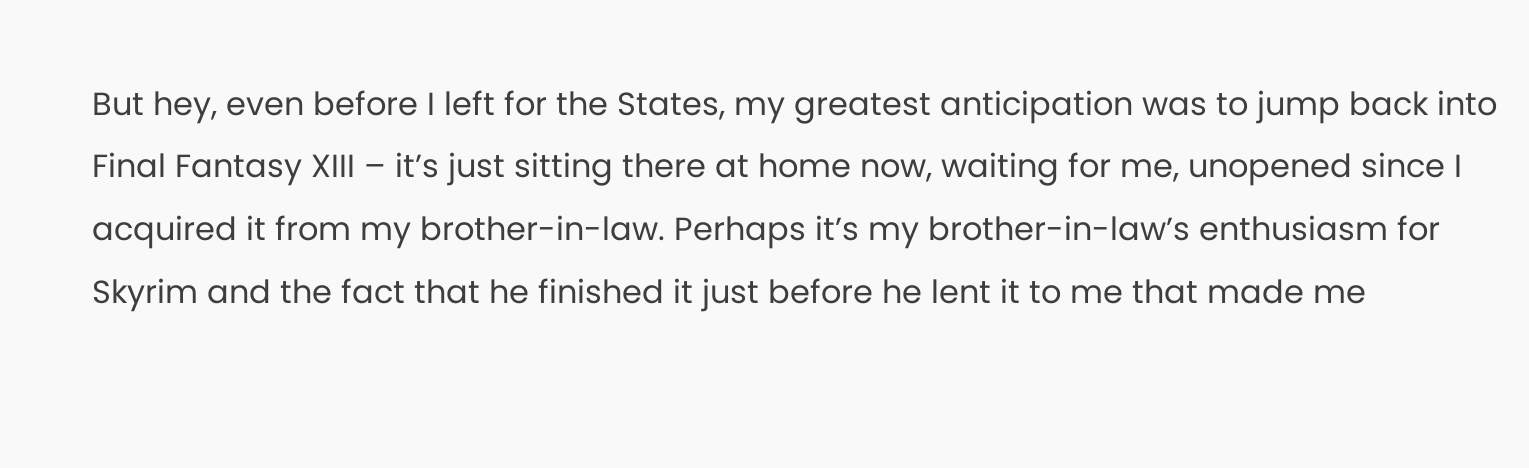But hey, even before I left for the States, my greatest anticipation was to jump back into Final Fantasy XIII – it’s just sitting there at home now, waiting for me, unopened since I acquired it from my brother-in-law. Perhaps it’s my brother-in-law’s enthusiasm for Skyrim and the fact that he finished it just before he lent it to me that made me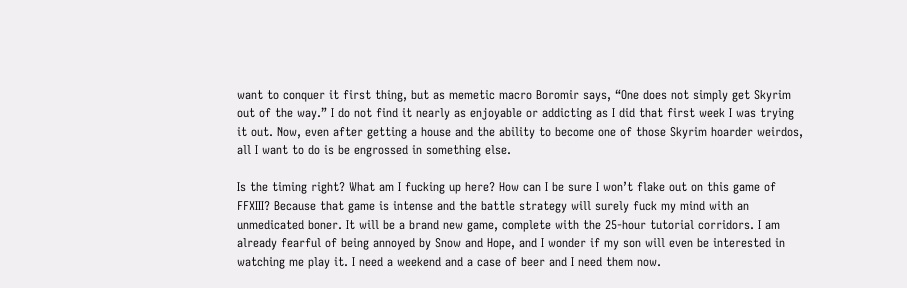want to conquer it first thing, but as memetic macro Boromir says, “One does not simply get Skyrim out of the way.” I do not find it nearly as enjoyable or addicting as I did that first week I was trying it out. Now, even after getting a house and the ability to become one of those Skyrim hoarder weirdos, all I want to do is be engrossed in something else.

Is the timing right? What am I fucking up here? How can I be sure I won’t flake out on this game of FFXIII? Because that game is intense and the battle strategy will surely fuck my mind with an unmedicated boner. It will be a brand new game, complete with the 25-hour tutorial corridors. I am already fearful of being annoyed by Snow and Hope, and I wonder if my son will even be interested in watching me play it. I need a weekend and a case of beer and I need them now.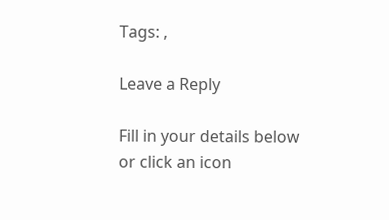Tags: ,

Leave a Reply

Fill in your details below or click an icon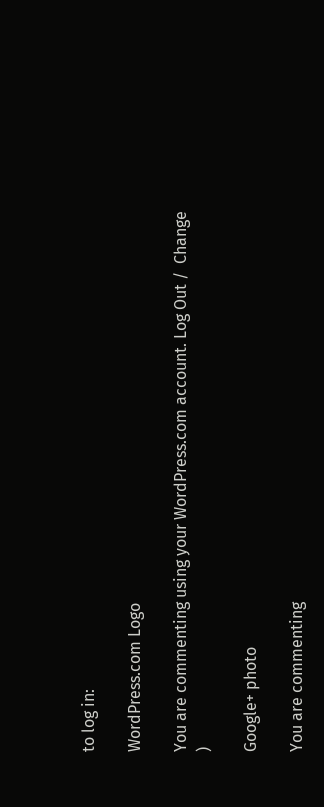to log in:

WordPress.com Logo

You are commenting using your WordPress.com account. Log Out /  Change )

Google+ photo

You are commenting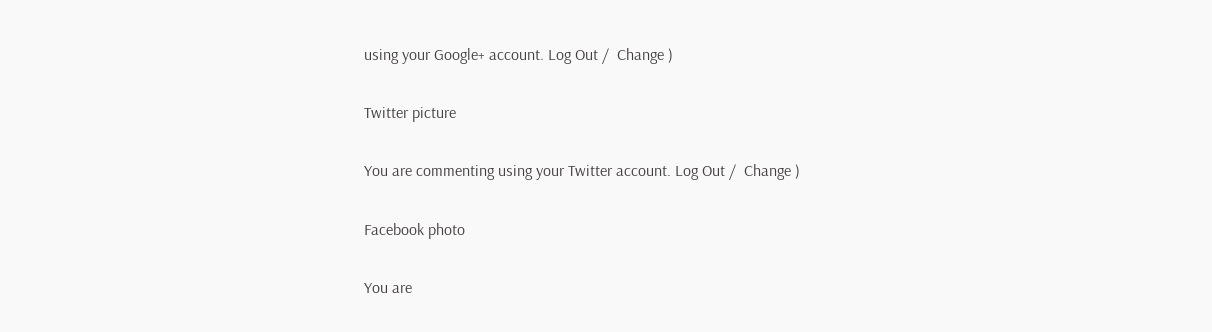using your Google+ account. Log Out /  Change )

Twitter picture

You are commenting using your Twitter account. Log Out /  Change )

Facebook photo

You are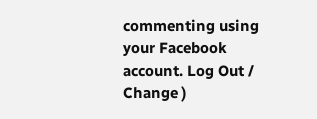commenting using your Facebook account. Log Out /  Change )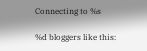Connecting to %s

%d bloggers like this: